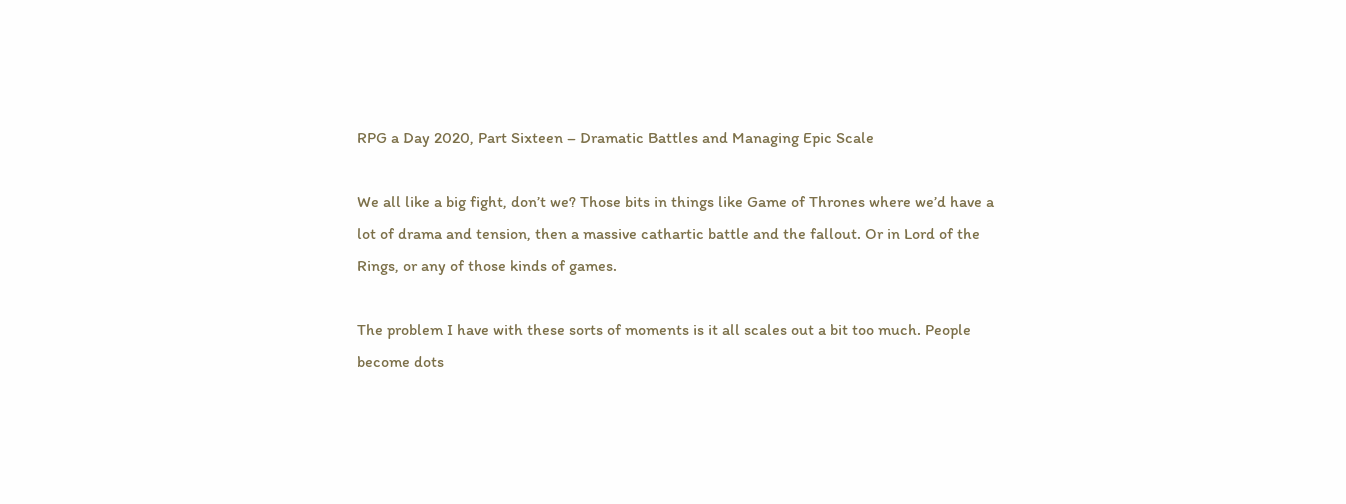RPG a Day 2020, Part Sixteen – Dramatic Battles and Managing Epic Scale

We all like a big fight, don’t we? Those bits in things like Game of Thrones where we’d have a lot of drama and tension, then a massive cathartic battle and the fallout. Or in Lord of the Rings, or any of those kinds of games.

The problem I have with these sorts of moments is it all scales out a bit too much. People become dots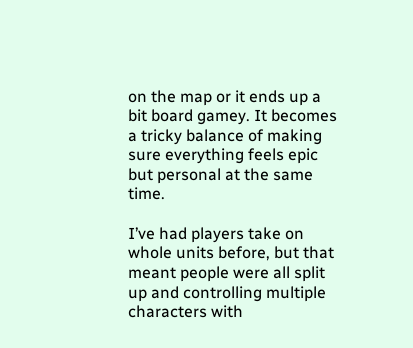on the map or it ends up a bit board gamey. It becomes a tricky balance of making sure everything feels epic but personal at the same time.

I’ve had players take on whole units before, but that meant people were all split up and controlling multiple characters with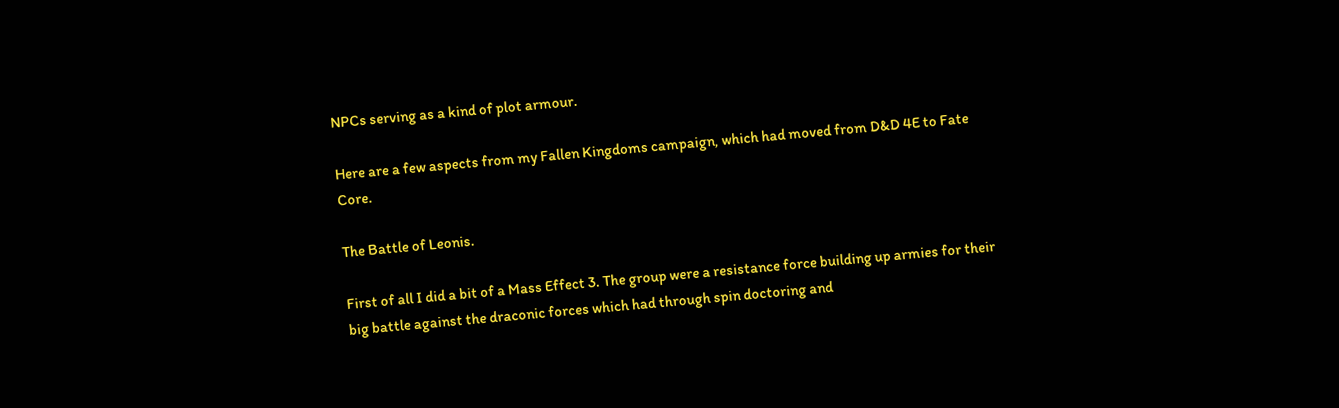NPCs serving as a kind of plot armour.

Here are a few aspects from my Fallen Kingdoms campaign, which had moved from D&D 4E to Fate Core.

The Battle of Leonis.

First of all I did a bit of a Mass Effect 3. The group were a resistance force building up armies for their big battle against the draconic forces which had through spin doctoring and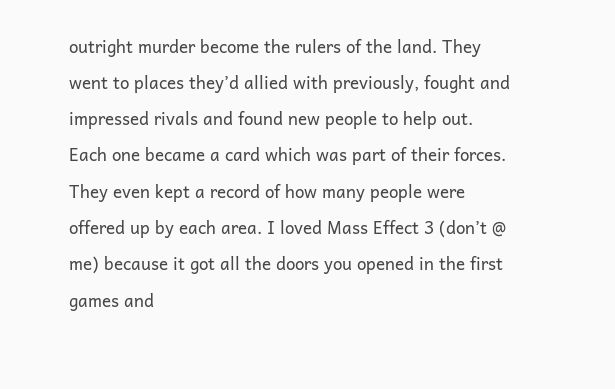outright murder become the rulers of the land. They went to places they’d allied with previously, fought and impressed rivals and found new people to help out. Each one became a card which was part of their forces. They even kept a record of how many people were offered up by each area. I loved Mass Effect 3 (don’t @ me) because it got all the doors you opened in the first games and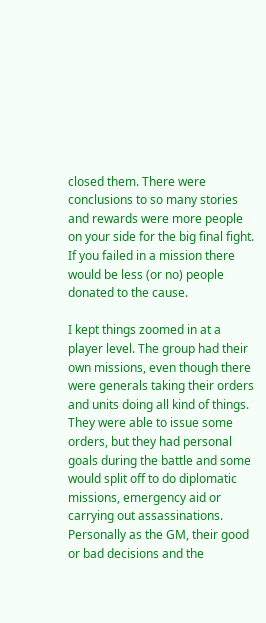closed them. There were conclusions to so many stories and rewards were more people on your side for the big final fight. If you failed in a mission there would be less (or no) people donated to the cause.

I kept things zoomed in at a player level. The group had their own missions, even though there were generals taking their orders and units doing all kind of things. They were able to issue some orders, but they had personal goals during the battle and some would split off to do diplomatic missions, emergency aid or carrying out assassinations. Personally as the GM, their good or bad decisions and the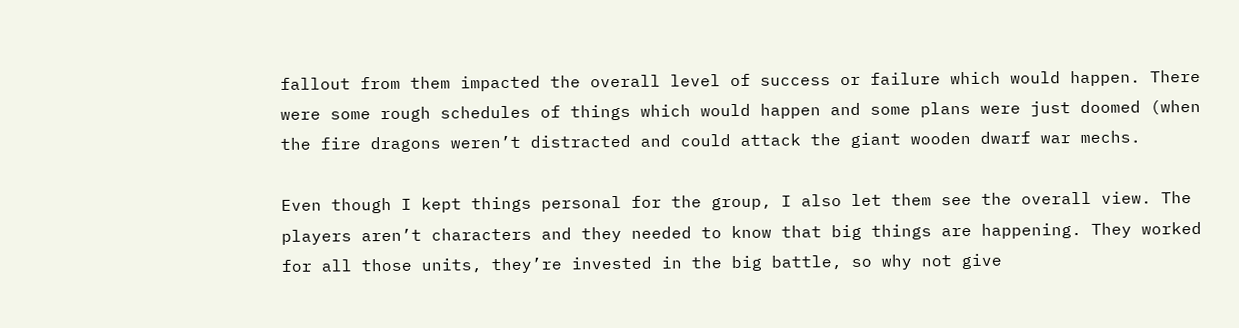fallout from them impacted the overall level of success or failure which would happen. There were some rough schedules of things which would happen and some plans were just doomed (when the fire dragons weren’t distracted and could attack the giant wooden dwarf war mechs.

Even though I kept things personal for the group, I also let them see the overall view. The players aren’t characters and they needed to know that big things are happening. They worked for all those units, they’re invested in the big battle, so why not give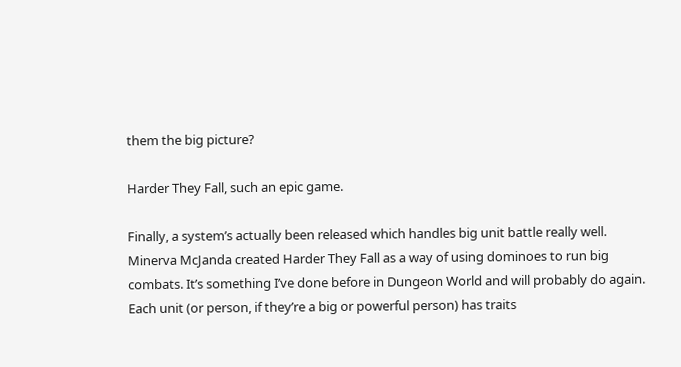them the big picture?

Harder They Fall, such an epic game.

Finally, a system’s actually been released which handles big unit battle really well. Minerva McJanda created Harder They Fall as a way of using dominoes to run big combats. It’s something I’ve done before in Dungeon World and will probably do again. Each unit (or person, if they’re a big or powerful person) has traits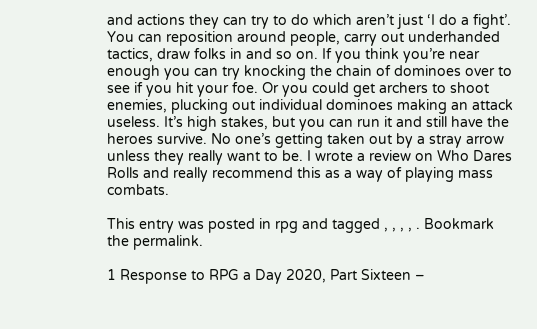and actions they can try to do which aren’t just ‘I do a fight’. You can reposition around people, carry out underhanded tactics, draw folks in and so on. If you think you’re near enough you can try knocking the chain of dominoes over to see if you hit your foe. Or you could get archers to shoot enemies, plucking out individual dominoes making an attack useless. It’s high stakes, but you can run it and still have the heroes survive. No one’s getting taken out by a stray arrow unless they really want to be. I wrote a review on Who Dares Rolls and really recommend this as a way of playing mass combats.

This entry was posted in rpg and tagged , , , , . Bookmark the permalink.

1 Response to RPG a Day 2020, Part Sixteen –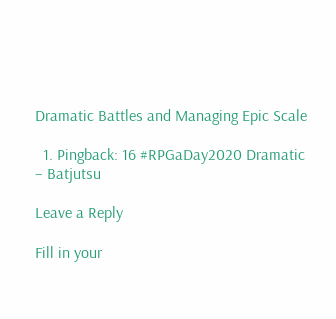Dramatic Battles and Managing Epic Scale

  1. Pingback: 16 #RPGaDay2020 Dramatic – Batjutsu

Leave a Reply

Fill in your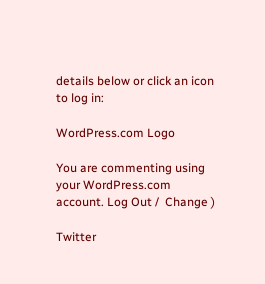details below or click an icon to log in:

WordPress.com Logo

You are commenting using your WordPress.com account. Log Out /  Change )

Twitter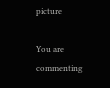picture

You are commenting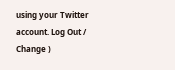using your Twitter account. Log Out /  Change )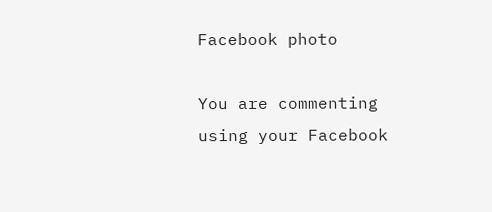Facebook photo

You are commenting using your Facebook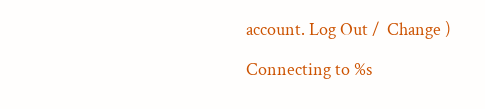account. Log Out /  Change )

Connecting to %s